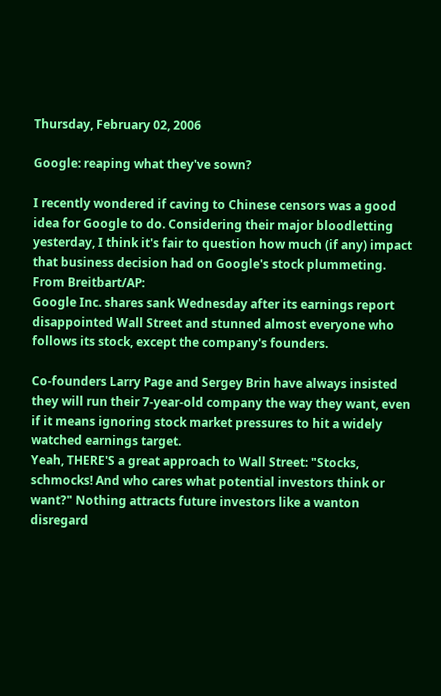Thursday, February 02, 2006

Google: reaping what they've sown?

I recently wondered if caving to Chinese censors was a good idea for Google to do. Considering their major bloodletting yesterday, I think it's fair to question how much (if any) impact that business decision had on Google's stock plummeting. From Breitbart/AP:
Google Inc. shares sank Wednesday after its earnings report disappointed Wall Street and stunned almost everyone who follows its stock, except the company's founders.

Co-founders Larry Page and Sergey Brin have always insisted they will run their 7-year-old company the way they want, even if it means ignoring stock market pressures to hit a widely watched earnings target.
Yeah, THERE'S a great approach to Wall Street: "Stocks, schmocks! And who cares what potential investors think or want?" Nothing attracts future investors like a wanton disregard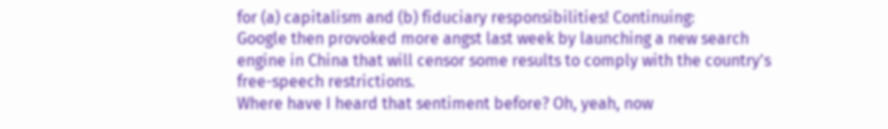for (a) capitalism and (b) fiduciary responsibilities! Continuing:
Google then provoked more angst last week by launching a new search engine in China that will censor some results to comply with the country's free-speech restrictions.
Where have I heard that sentiment before? Oh, yeah, now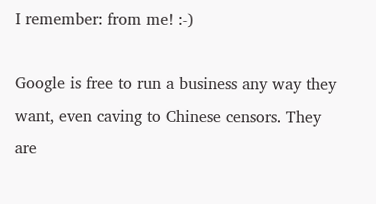I remember: from me! :-)

Google is free to run a business any way they want, even caving to Chinese censors. They are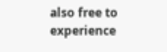also free to experience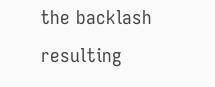the backlash resulting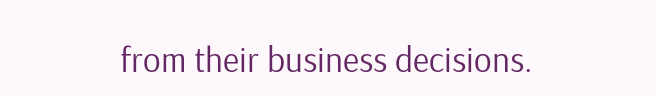from their business decisions.